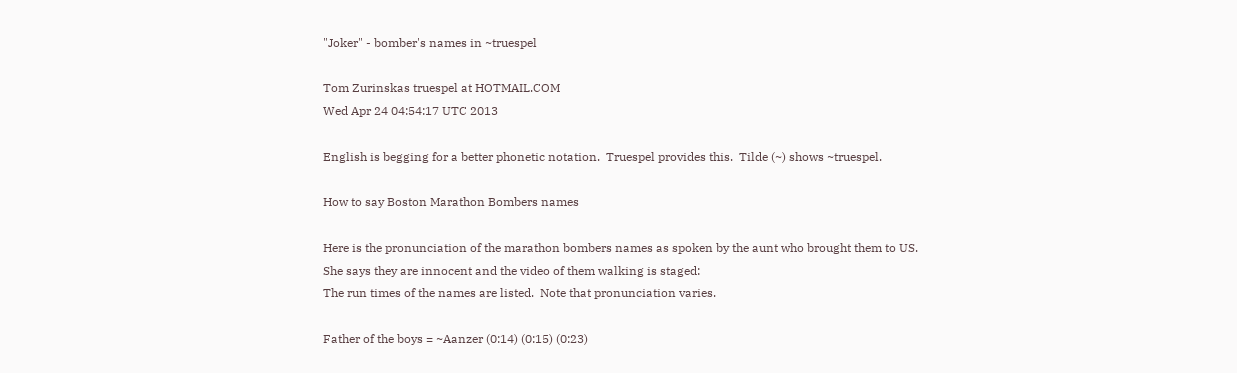"Joker" - bomber's names in ~truespel

Tom Zurinskas truespel at HOTMAIL.COM
Wed Apr 24 04:54:17 UTC 2013

English is begging for a better phonetic notation.  Truespel provides this.  Tilde (~) shows ~truespel.

How to say Boston Marathon Bombers names

Here is the pronunciation of the marathon bombers names as spoken by the aunt who brought them to US.
She says they are innocent and the video of them walking is staged:
The run times of the names are listed.  Note that pronunciation varies.

Father of the boys = ~Aanzer (0:14) (0:15) (0:23)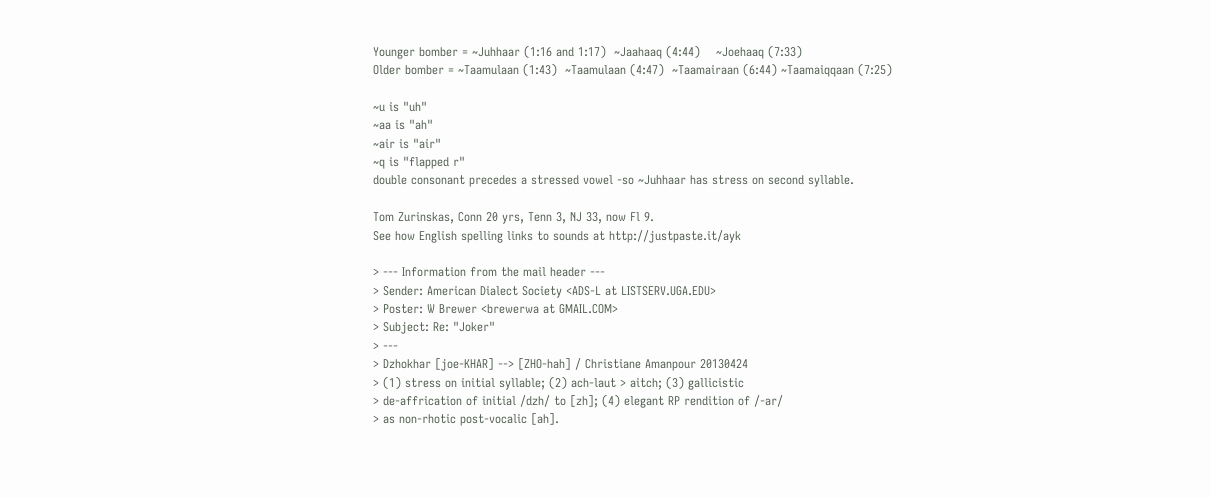Younger bomber = ~Juhhaar (1:16 and 1:17)  ~Jaahaaq (4:44)    ~Joehaaq (7:33)
Older bomber = ~Taamulaan (1:43)  ~Taamulaan (4:47)  ~Taamairaan (6:44) ~Taamaiqqaan (7:25)

~u is "uh"
~aa is "ah"
~air is "air"
~q is "flapped r"
double consonant precedes a stressed vowel -so ~Juhhaar has stress on second syllable.

Tom Zurinskas, Conn 20 yrs, Tenn 3, NJ 33, now Fl 9.
See how English spelling links to sounds at http://justpaste.it/ayk

> --- Information from the mail header ---
> Sender: American Dialect Society <ADS-L at LISTSERV.UGA.EDU>
> Poster: W Brewer <brewerwa at GMAIL.COM>
> Subject: Re: "Joker"
> ---
> Dzhokhar [joe-KHAR] --> [ZHO-hah] / Christiane Amanpour 20130424
> (1) stress on initial syllable; (2) ach-laut > aitch; (3) gallicistic
> de-affrication of initial /dzh/ to [zh]; (4) elegant RP rendition of /-ar/
> as non-rhotic post-vocalic [ah].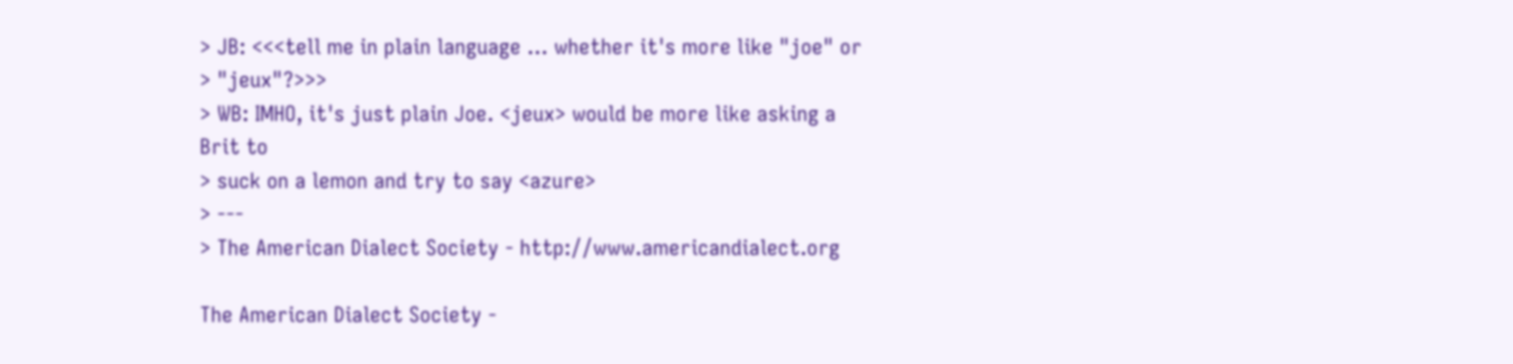> JB: <<<tell me in plain language ... whether it's more like "joe" or
> "jeux"?>>>
> WB: IMHO, it's just plain Joe. <jeux> would be more like asking a Brit to
> suck on a lemon and try to say <azure>
> ---
> The American Dialect Society - http://www.americandialect.org

The American Dialect Society -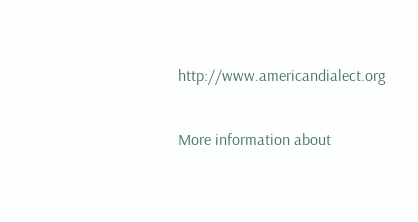http://www.americandialect.org

More information about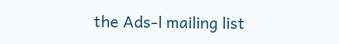the Ads-l mailing list